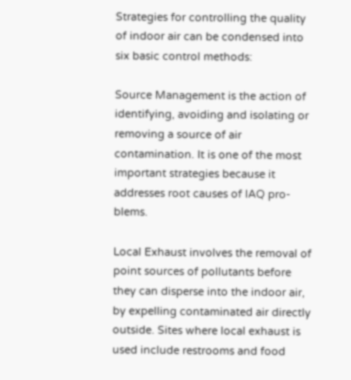Strategies for controlling the quality of indoor air can be condensed into six basic control methods:

Source Management is the action of identifying, avoiding and isolating or removing a source of air contamination. It is one of the most important strategies because it addresses root causes of IAQ pro- blems.

Local Exhaust involves the removal of point sources of pollutants before they can disperse into the indoor air, by expelling contaminated air directly outside. Sites where local exhaust is used include restrooms and food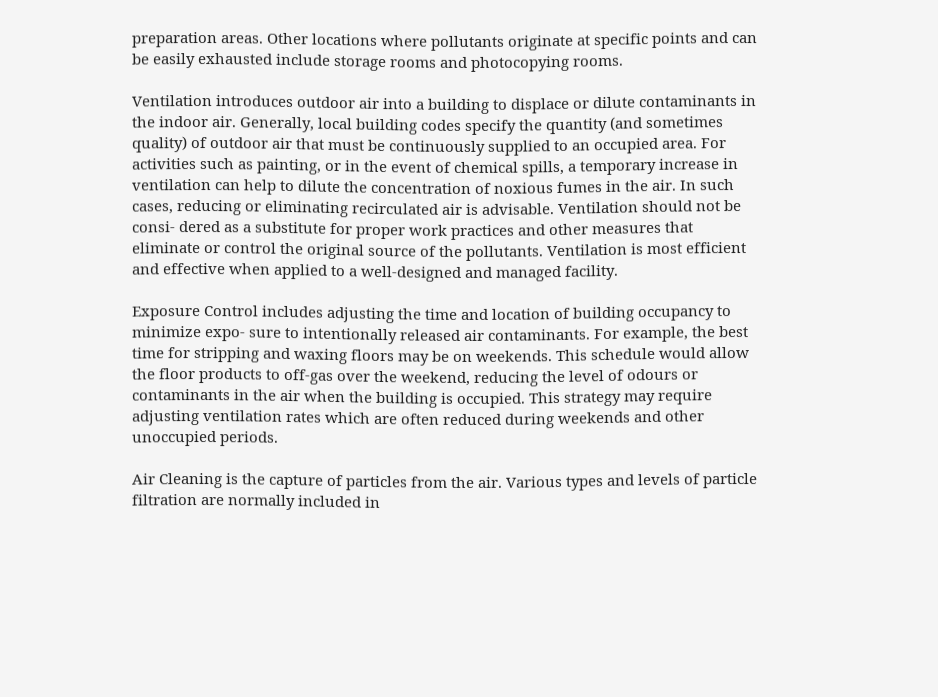preparation areas. Other locations where pollutants originate at specific points and can be easily exhausted include storage rooms and photocopying rooms.

Ventilation introduces outdoor air into a building to displace or dilute contaminants in the indoor air. Generally, local building codes specify the quantity (and sometimes quality) of outdoor air that must be continuously supplied to an occupied area. For activities such as painting, or in the event of chemical spills, a temporary increase in ventilation can help to dilute the concentration of noxious fumes in the air. In such cases, reducing or eliminating recirculated air is advisable. Ventilation should not be consi- dered as a substitute for proper work practices and other measures that eliminate or control the original source of the pollutants. Ventilation is most efficient and effective when applied to a well-designed and managed facility.

Exposure Control includes adjusting the time and location of building occupancy to minimize expo- sure to intentionally released air contaminants. For example, the best time for stripping and waxing floors may be on weekends. This schedule would allow the floor products to off-gas over the weekend, reducing the level of odours or contaminants in the air when the building is occupied. This strategy may require adjusting ventilation rates which are often reduced during weekends and other unoccupied periods.

Air Cleaning is the capture of particles from the air. Various types and levels of particle filtration are normally included in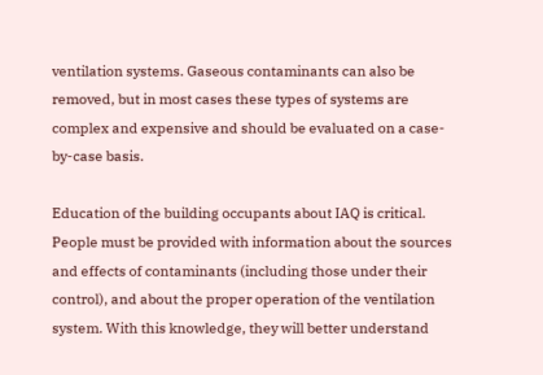ventilation systems. Gaseous contaminants can also be removed, but in most cases these types of systems are complex and expensive and should be evaluated on a case-by-case basis.

Education of the building occupants about IAQ is critical. People must be provided with information about the sources and effects of contaminants (including those under their control), and about the proper operation of the ventilation system. With this knowledge, they will better understand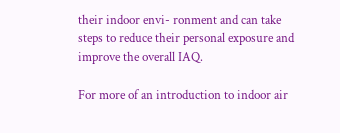their indoor envi- ronment and can take steps to reduce their personal exposure and improve the overall IAQ.

For more of an introduction to indoor air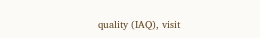quality (IAQ), visit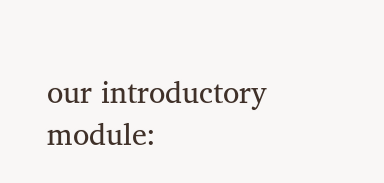our introductory module: